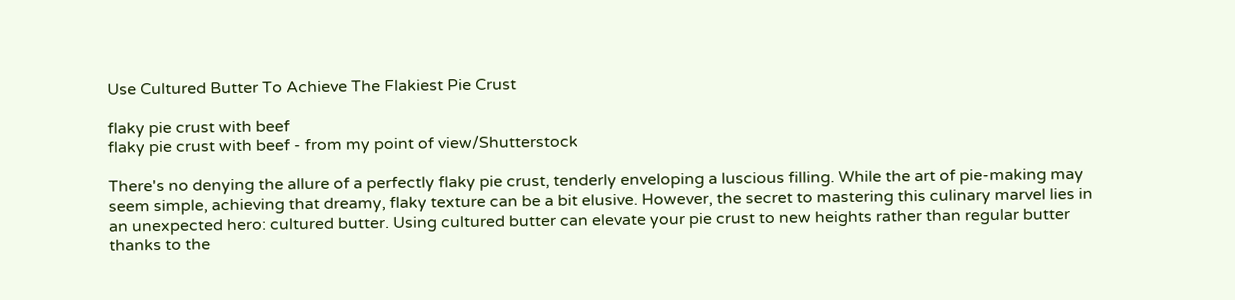Use Cultured Butter To Achieve The Flakiest Pie Crust

flaky pie crust with beef
flaky pie crust with beef - from my point of view/Shutterstock

There's no denying the allure of a perfectly flaky pie crust, tenderly enveloping a luscious filling. While the art of pie-making may seem simple, achieving that dreamy, flaky texture can be a bit elusive. However, the secret to mastering this culinary marvel lies in an unexpected hero: cultured butter. Using cultured butter can elevate your pie crust to new heights rather than regular butter thanks to the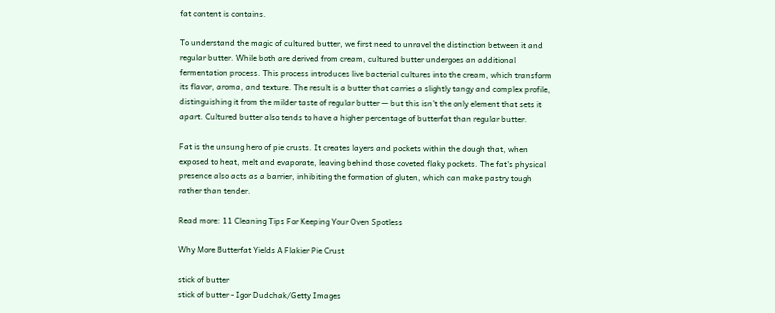fat content is contains.

To understand the magic of cultured butter, we first need to unravel the distinction between it and regular butter. While both are derived from cream, cultured butter undergoes an additional fermentation process. This process introduces live bacterial cultures into the cream, which transform its flavor, aroma, and texture. The result is a butter that carries a slightly tangy and complex profile, distinguishing it from the milder taste of regular butter — but this isn't the only element that sets it apart. Cultured butter also tends to have a higher percentage of butterfat than regular butter.

Fat is the unsung hero of pie crusts. It creates layers and pockets within the dough that, when exposed to heat, melt and evaporate, leaving behind those coveted flaky pockets. The fat's physical presence also acts as a barrier, inhibiting the formation of gluten, which can make pastry tough rather than tender.

Read more: 11 Cleaning Tips For Keeping Your Oven Spotless

Why More Butterfat Yields A Flakier Pie Crust

stick of butter
stick of butter - Igor Dudchak/Getty Images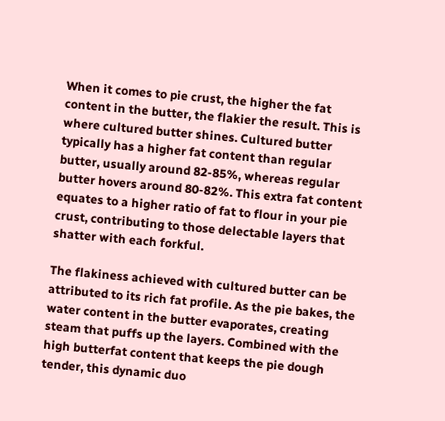When it comes to pie crust, the higher the fat content in the butter, the flakier the result. This is where cultured butter shines. Cultured butter typically has a higher fat content than regular butter, usually around 82-85%, whereas regular butter hovers around 80-82%. This extra fat content equates to a higher ratio of fat to flour in your pie crust, contributing to those delectable layers that shatter with each forkful.

The flakiness achieved with cultured butter can be attributed to its rich fat profile. As the pie bakes, the water content in the butter evaporates, creating steam that puffs up the layers. Combined with the high butterfat content that keeps the pie dough tender, this dynamic duo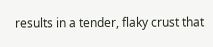results in a tender, flaky crust that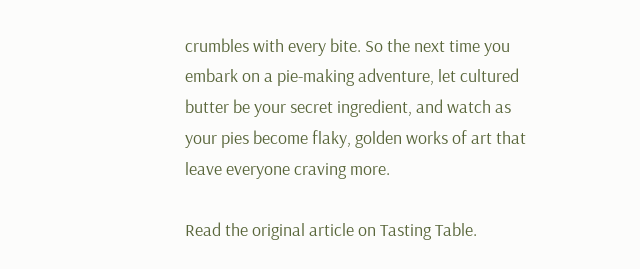crumbles with every bite. So the next time you embark on a pie-making adventure, let cultured butter be your secret ingredient, and watch as your pies become flaky, golden works of art that leave everyone craving more.

Read the original article on Tasting Table.